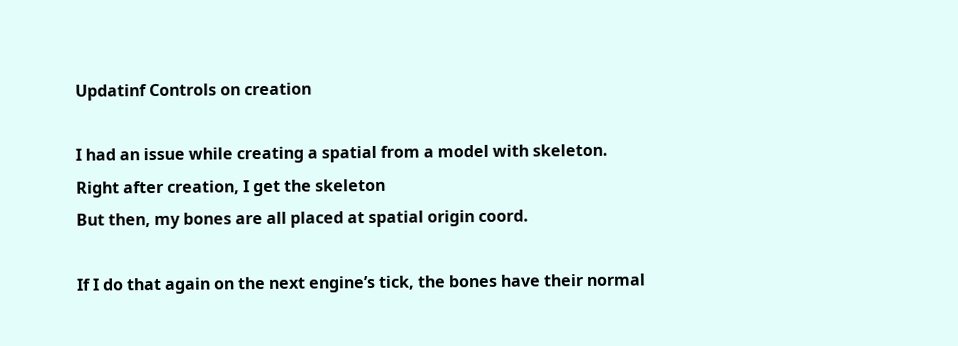Updatinf Controls on creation

I had an issue while creating a spatial from a model with skeleton.
Right after creation, I get the skeleton
But then, my bones are all placed at spatial origin coord.

If I do that again on the next engine’s tick, the bones have their normal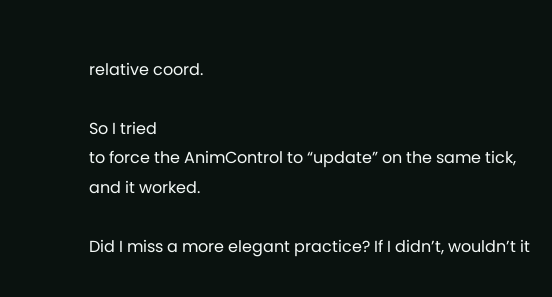relative coord.

So I tried
to force the AnimControl to “update” on the same tick, and it worked.

Did I miss a more elegant practice? If I didn’t, wouldn’t it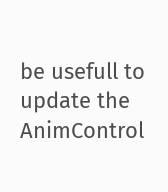be usefull to update the AnimControl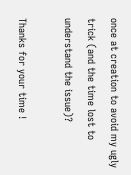once at creation to avoid my ugly trick (and the time lost to understand the issue)?

Thanks for your time !